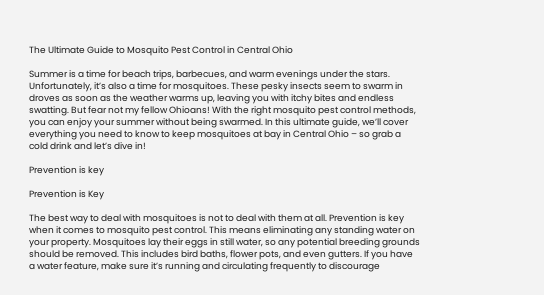The Ultimate Guide to Mosquito Pest Control in Central Ohio

Summer is a time for beach trips, barbecues, and warm evenings under the stars. Unfortunately, it’s also a time for mosquitoes. These pesky insects seem to swarm in droves as soon as the weather warms up, leaving you with itchy bites and endless swatting. But fear not my fellow Ohioans! With the right mosquito pest control methods, you can enjoy your summer without being swarmed. In this ultimate guide, we’ll cover everything you need to know to keep mosquitoes at bay in Central Ohio – so grab a cold drink and let’s dive in!

Prevention is key

Prevention is Key

The best way to deal with mosquitoes is not to deal with them at all. Prevention is key when it comes to mosquito pest control. This means eliminating any standing water on your property. Mosquitoes lay their eggs in still water, so any potential breeding grounds should be removed. This includes bird baths, flower pots, and even gutters. If you have a water feature, make sure it’s running and circulating frequently to discourage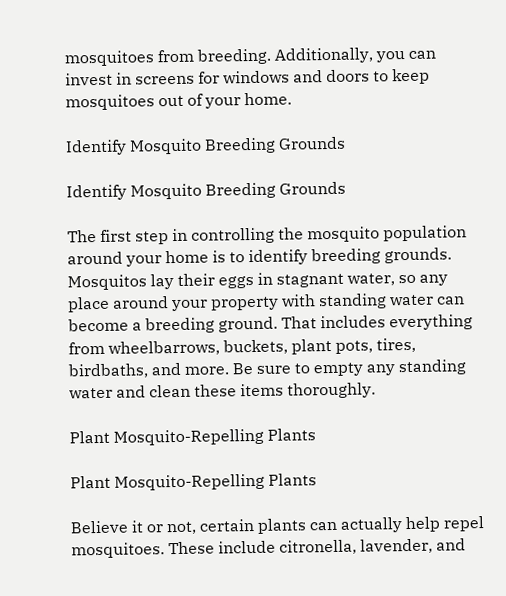mosquitoes from breeding. Additionally, you can invest in screens for windows and doors to keep mosquitoes out of your home.

Identify Mosquito Breeding Grounds

Identify Mosquito Breeding Grounds

The first step in controlling the mosquito population around your home is to identify breeding grounds. Mosquitos lay their eggs in stagnant water, so any place around your property with standing water can become a breeding ground. That includes everything from wheelbarrows, buckets, plant pots, tires, birdbaths, and more. Be sure to empty any standing water and clean these items thoroughly.

Plant Mosquito-Repelling Plants

Plant Mosquito-Repelling Plants

Believe it or not, certain plants can actually help repel mosquitoes. These include citronella, lavender, and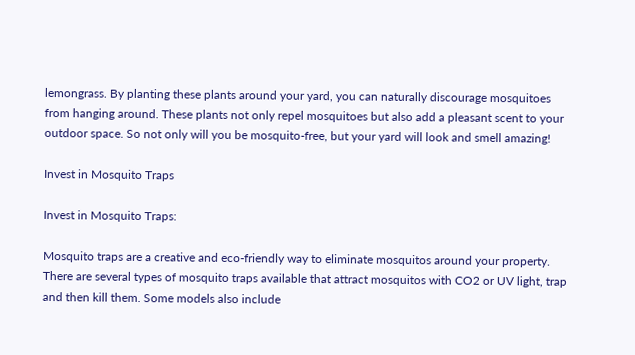lemongrass. By planting these plants around your yard, you can naturally discourage mosquitoes from hanging around. These plants not only repel mosquitoes but also add a pleasant scent to your outdoor space. So not only will you be mosquito-free, but your yard will look and smell amazing!

Invest in Mosquito Traps

Invest in Mosquito Traps:

Mosquito traps are a creative and eco-friendly way to eliminate mosquitos around your property. There are several types of mosquito traps available that attract mosquitos with CO2 or UV light, trap and then kill them. Some models also include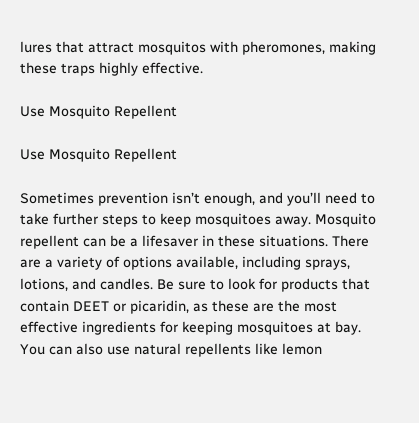lures that attract mosquitos with pheromones, making these traps highly effective.

Use Mosquito Repellent

Use Mosquito Repellent

Sometimes prevention isn’t enough, and you’ll need to take further steps to keep mosquitoes away. Mosquito repellent can be a lifesaver in these situations. There are a variety of options available, including sprays, lotions, and candles. Be sure to look for products that contain DEET or picaridin, as these are the most effective ingredients for keeping mosquitoes at bay. You can also use natural repellents like lemon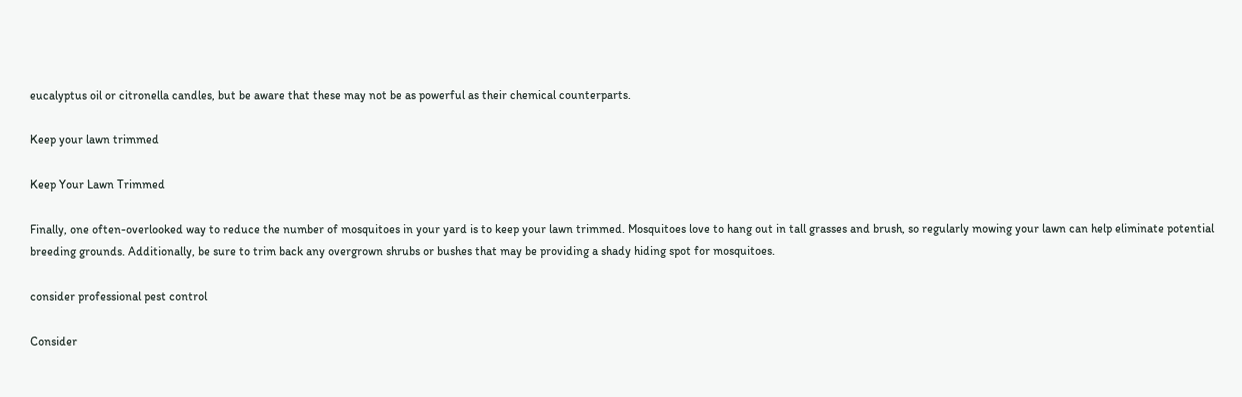eucalyptus oil or citronella candles, but be aware that these may not be as powerful as their chemical counterparts.

Keep your lawn trimmed

Keep Your Lawn Trimmed

Finally, one often-overlooked way to reduce the number of mosquitoes in your yard is to keep your lawn trimmed. Mosquitoes love to hang out in tall grasses and brush, so regularly mowing your lawn can help eliminate potential breeding grounds. Additionally, be sure to trim back any overgrown shrubs or bushes that may be providing a shady hiding spot for mosquitoes.

consider professional pest control

Consider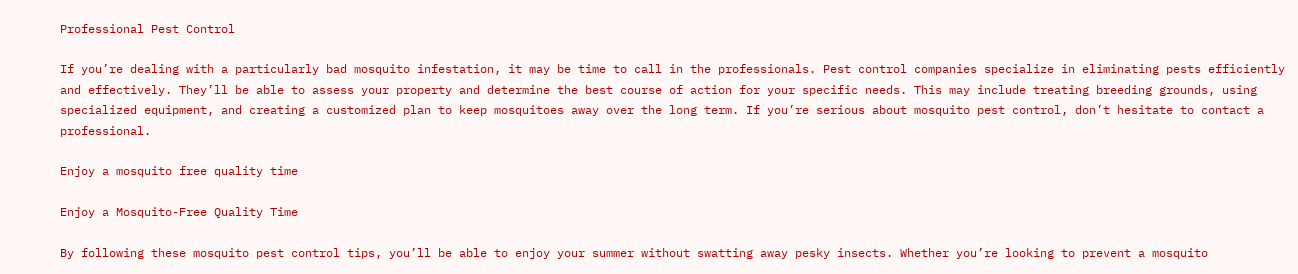Professional Pest Control

If you’re dealing with a particularly bad mosquito infestation, it may be time to call in the professionals. Pest control companies specialize in eliminating pests efficiently and effectively. They’ll be able to assess your property and determine the best course of action for your specific needs. This may include treating breeding grounds, using specialized equipment, and creating a customized plan to keep mosquitoes away over the long term. If you’re serious about mosquito pest control, don’t hesitate to contact a professional.

Enjoy a mosquito free quality time

Enjoy a Mosquito-Free Quality Time

By following these mosquito pest control tips, you’ll be able to enjoy your summer without swatting away pesky insects. Whether you’re looking to prevent a mosquito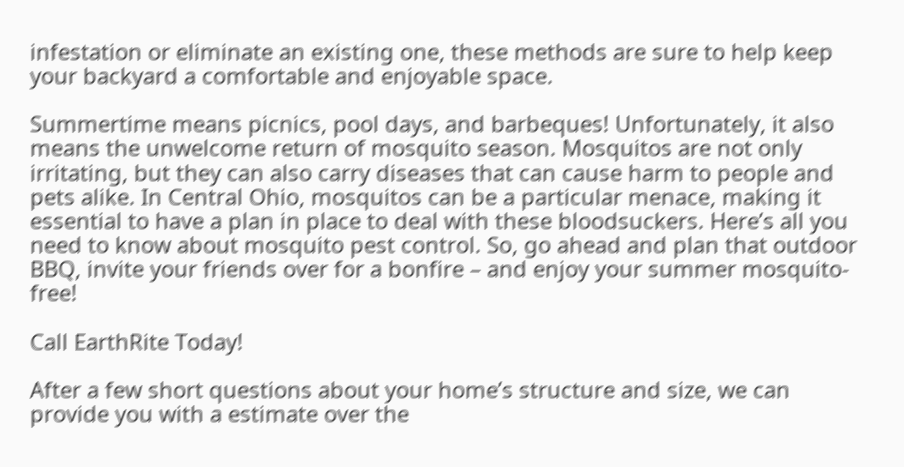infestation or eliminate an existing one, these methods are sure to help keep your backyard a comfortable and enjoyable space.

Summertime means picnics, pool days, and barbeques! Unfortunately, it also means the unwelcome return of mosquito season. Mosquitos are not only irritating, but they can also carry diseases that can cause harm to people and pets alike. In Central Ohio, mosquitos can be a particular menace, making it essential to have a plan in place to deal with these bloodsuckers. Here’s all you need to know about mosquito pest control. So, go ahead and plan that outdoor BBQ, invite your friends over for a bonfire – and enjoy your summer mosquito-free!

Call EarthRite Today!

After a few short questions about your home’s structure and size, we can provide you with a estimate over the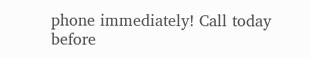phone immediately! Call today before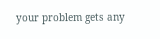your problem gets any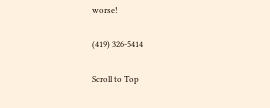worse!

(419) 326-5414

Scroll to Top